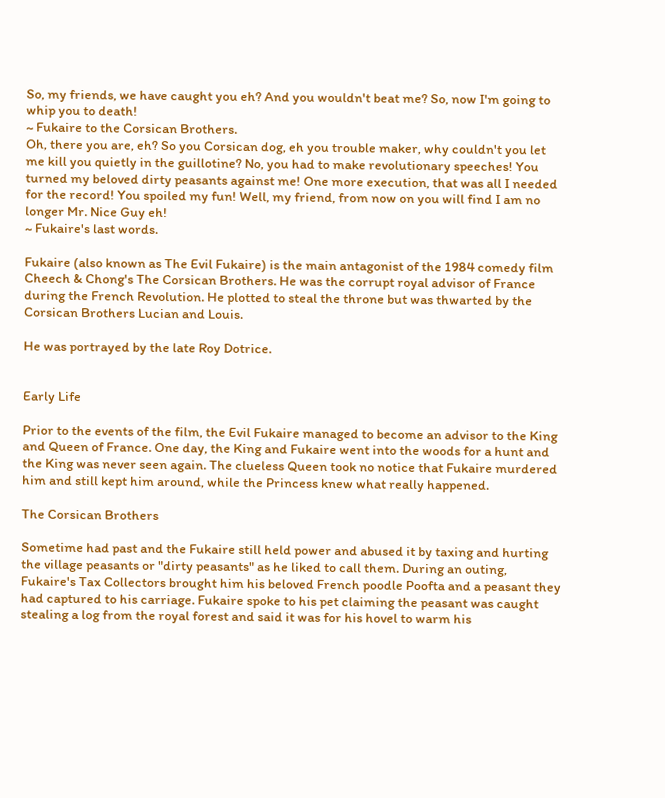So, my friends, we have caught you eh? And you wouldn't beat me? So, now I'm going to whip you to death!
~ Fukaire to the Corsican Brothers.
Oh, there you are, eh? So you Corsican dog, eh you trouble maker, why couldn't you let me kill you quietly in the guillotine? No, you had to make revolutionary speeches! You turned my beloved dirty peasants against me! One more execution, that was all I needed for the record! You spoiled my fun! Well, my friend, from now on you will find I am no longer Mr. Nice Guy eh!
~ Fukaire's last words.

Fukaire (also known as The Evil Fukaire) is the main antagonist of the 1984 comedy film Cheech & Chong's The Corsican Brothers. He was the corrupt royal advisor of France during the French Revolution. He plotted to steal the throne but was thwarted by the Corsican Brothers Lucian and Louis.

He was portrayed by the late Roy Dotrice.


Early Life

Prior to the events of the film, the Evil Fukaire managed to become an advisor to the King and Queen of France. One day, the King and Fukaire went into the woods for a hunt and the King was never seen again. The clueless Queen took no notice that Fukaire murdered him and still kept him around, while the Princess knew what really happened.

The Corsican Brothers

Sometime had past and the Fukaire still held power and abused it by taxing and hurting the village peasants or "dirty peasants" as he liked to call them. During an outing, Fukaire's Tax Collectors brought him his beloved French poodle Poofta and a peasant they had captured to his carriage. Fukaire spoke to his pet claiming the peasant was caught stealing a log from the royal forest and said it was for his hovel to warm his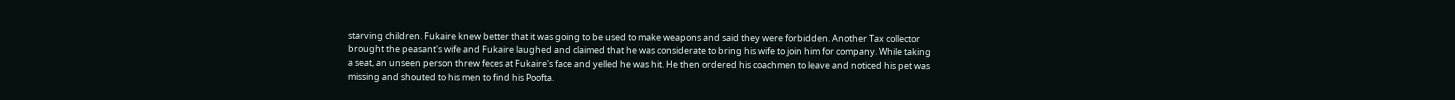starving children. Fukaire knew better that it was going to be used to make weapons and said they were forbidden. Another Tax collector brought the peasant's wife and Fukaire laughed and claimed that he was considerate to bring his wife to join him for company. While taking a seat, an unseen person threw feces at Fukaire's face and yelled he was hit. He then ordered his coachmen to leave and noticed his pet was missing and shouted to his men to find his Poofta.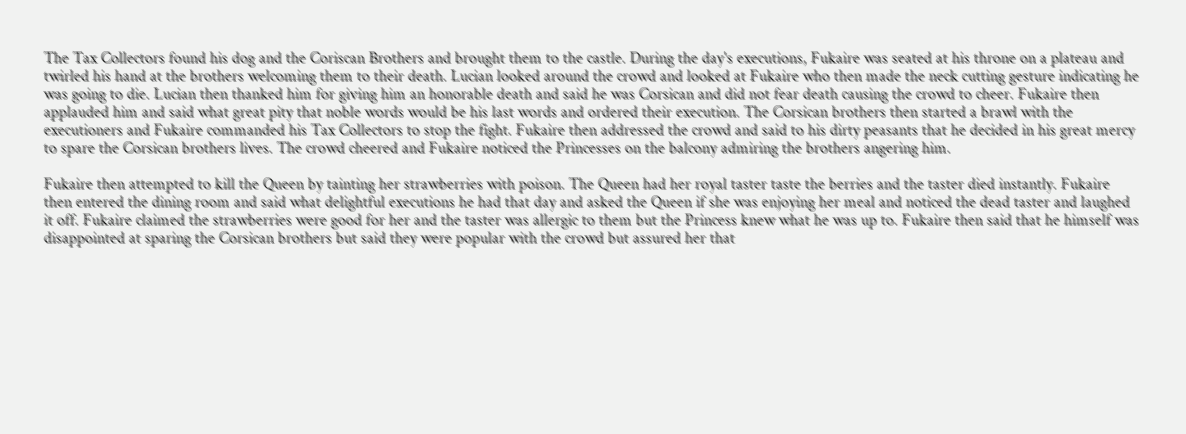The Tax Collectors found his dog and the Coriscan Brothers and brought them to the castle. During the day's executions, Fukaire was seated at his throne on a plateau and twirled his hand at the brothers welcoming them to their death. Lucian looked around the crowd and looked at Fukaire who then made the neck cutting gesture indicating he was going to die. Lucian then thanked him for giving him an honorable death and said he was Corsican and did not fear death causing the crowd to cheer. Fukaire then applauded him and said what great pity that noble words would be his last words and ordered their execution. The Corsican brothers then started a brawl with the executioners and Fukaire commanded his Tax Collectors to stop the fight. Fukaire then addressed the crowd and said to his dirty peasants that he decided in his great mercy to spare the Corsican brothers lives. The crowd cheered and Fukaire noticed the Princesses on the balcony admiring the brothers angering him.

Fukaire then attempted to kill the Queen by tainting her strawberries with poison. The Queen had her royal taster taste the berries and the taster died instantly. Fukaire then entered the dining room and said what delightful executions he had that day and asked the Queen if she was enjoying her meal and noticed the dead taster and laughed it off. Fukaire claimed the strawberries were good for her and the taster was allergic to them but the Princess knew what he was up to. Fukaire then said that he himself was disappointed at sparing the Corsican brothers but said they were popular with the crowd but assured her that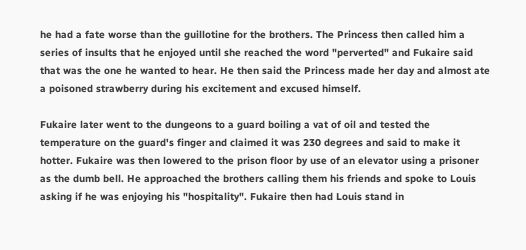he had a fate worse than the guillotine for the brothers. The Princess then called him a series of insults that he enjoyed until she reached the word "perverted" and Fukaire said that was the one he wanted to hear. He then said the Princess made her day and almost ate a poisoned strawberry during his excitement and excused himself.

Fukaire later went to the dungeons to a guard boiling a vat of oil and tested the temperature on the guard's finger and claimed it was 230 degrees and said to make it hotter. Fukaire was then lowered to the prison floor by use of an elevator using a prisoner as the dumb bell. He approached the brothers calling them his friends and spoke to Louis asking if he was enjoying his "hospitality". Fukaire then had Louis stand in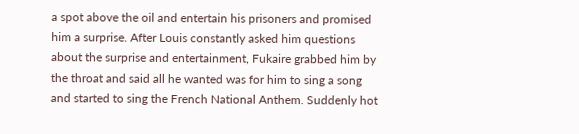a spot above the oil and entertain his prisoners and promised him a surprise. After Louis constantly asked him questions about the surprise and entertainment, Fukaire grabbed him by the throat and said all he wanted was for him to sing a song and started to sing the French National Anthem. Suddenly hot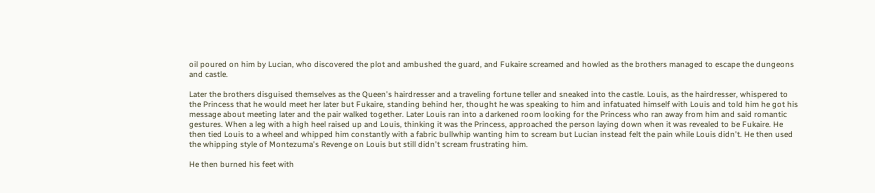oil poured on him by Lucian, who discovered the plot and ambushed the guard, and Fukaire screamed and howled as the brothers managed to escape the dungeons and castle.

Later the brothers disguised themselves as the Queen's hairdresser and a traveling fortune teller and sneaked into the castle. Louis, as the hairdresser, whispered to the Princess that he would meet her later but Fukaire, standing behind her, thought he was speaking to him and infatuated himself with Louis and told him he got his message about meeting later and the pair walked together. Later Louis ran into a darkened room looking for the Princess who ran away from him and said romantic gestures. When a leg with a high heel raised up and Louis, thinking it was the Princess, approached the person laying down when it was revealed to be Fukaire. He then tied Louis to a wheel and whipped him constantly with a fabric bullwhip wanting him to scream but Lucian instead felt the pain while Louis didn't. He then used the whipping style of Montezuma's Revenge on Louis but still didn't scream frustrating him.

He then burned his feet with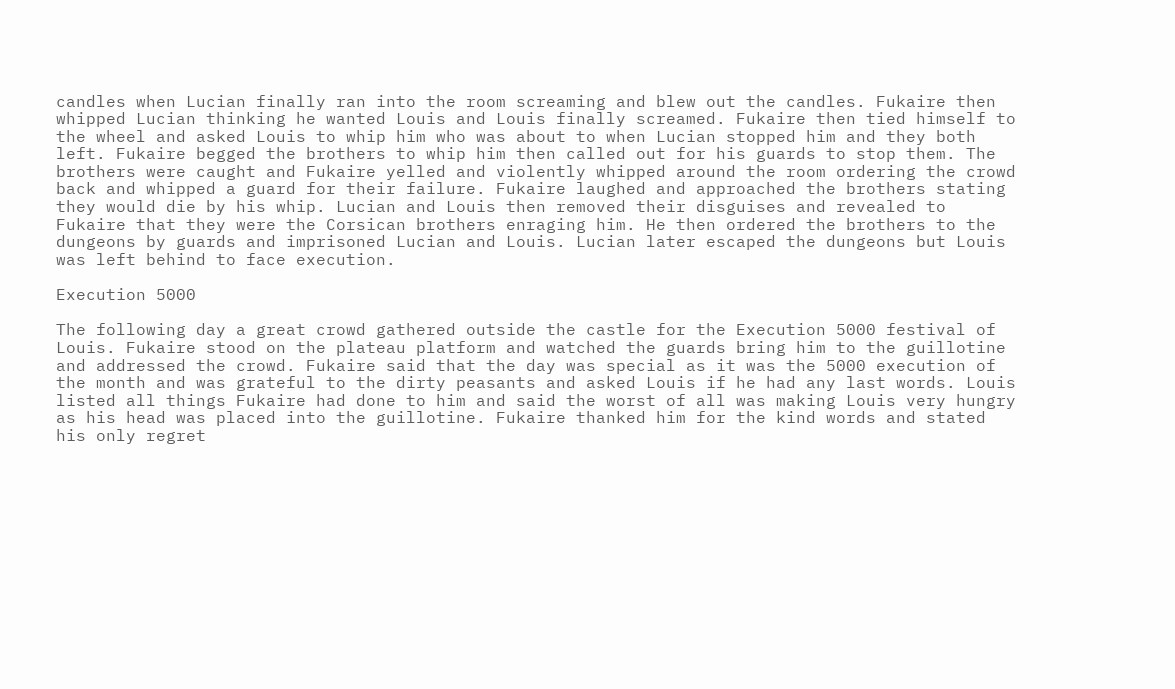candles when Lucian finally ran into the room screaming and blew out the candles. Fukaire then whipped Lucian thinking he wanted Louis and Louis finally screamed. Fukaire then tied himself to the wheel and asked Louis to whip him who was about to when Lucian stopped him and they both left. Fukaire begged the brothers to whip him then called out for his guards to stop them. The brothers were caught and Fukaire yelled and violently whipped around the room ordering the crowd back and whipped a guard for their failure. Fukaire laughed and approached the brothers stating they would die by his whip. Lucian and Louis then removed their disguises and revealed to Fukaire that they were the Corsican brothers enraging him. He then ordered the brothers to the dungeons by guards and imprisoned Lucian and Louis. Lucian later escaped the dungeons but Louis was left behind to face execution.

Execution 5000

The following day a great crowd gathered outside the castle for the Execution 5000 festival of Louis. Fukaire stood on the plateau platform and watched the guards bring him to the guillotine and addressed the crowd. Fukaire said that the day was special as it was the 5000 execution of the month and was grateful to the dirty peasants and asked Louis if he had any last words. Louis listed all things Fukaire had done to him and said the worst of all was making Louis very hungry as his head was placed into the guillotine. Fukaire thanked him for the kind words and stated his only regret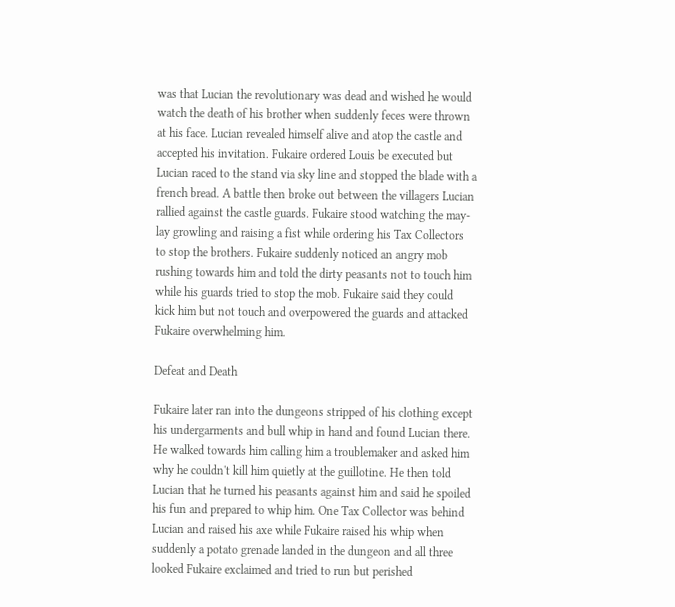was that Lucian the revolutionary was dead and wished he would watch the death of his brother when suddenly feces were thrown at his face. Lucian revealed himself alive and atop the castle and accepted his invitation. Fukaire ordered Louis be executed but Lucian raced to the stand via sky line and stopped the blade with a french bread. A battle then broke out between the villagers Lucian rallied against the castle guards. Fukaire stood watching the may-lay growling and raising a fist while ordering his Tax Collectors to stop the brothers. Fukaire suddenly noticed an angry mob rushing towards him and told the dirty peasants not to touch him while his guards tried to stop the mob. Fukaire said they could kick him but not touch and overpowered the guards and attacked Fukaire overwhelming him.

Defeat and Death

Fukaire later ran into the dungeons stripped of his clothing except his undergarments and bull whip in hand and found Lucian there. He walked towards him calling him a troublemaker and asked him why he couldn't kill him quietly at the guillotine. He then told Lucian that he turned his peasants against him and said he spoiled his fun and prepared to whip him. One Tax Collector was behind Lucian and raised his axe while Fukaire raised his whip when suddenly a potato grenade landed in the dungeon and all three looked Fukaire exclaimed and tried to run but perished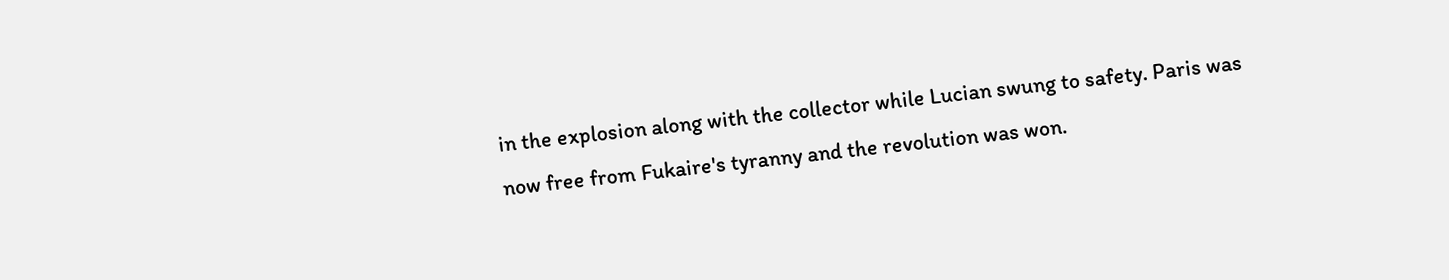in the explosion along with the collector while Lucian swung to safety. Paris was now free from Fukaire's tyranny and the revolution was won.